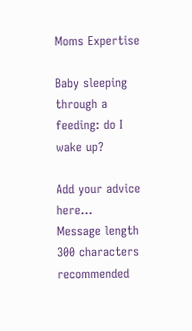Moms Expertise

Baby sleeping through a feeding: do I wake up?

Add your advice here…
Message length 300 characters recommended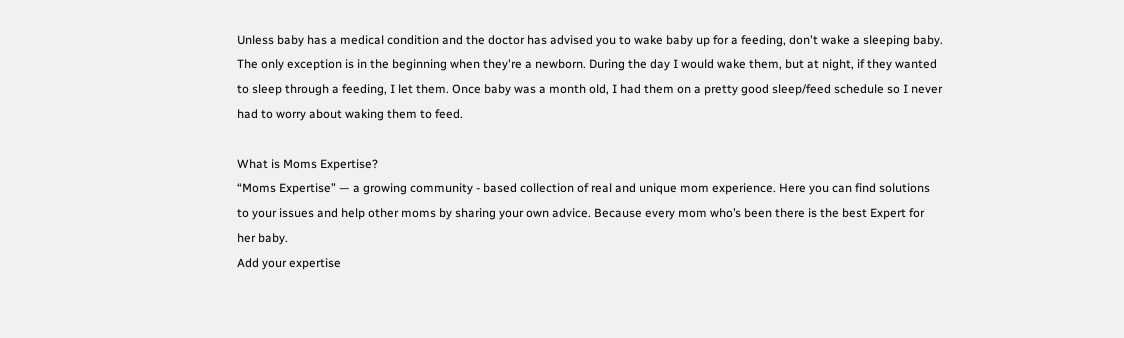Unless baby has a medical condition and the doctor has advised you to wake baby up for a feeding, don't wake a sleeping baby. The only exception is in the beginning when they're a newborn. During the day I would wake them, but at night, if they wanted to sleep through a feeding, I let them. Once baby was a month old, I had them on a pretty good sleep/feed schedule so I never had to worry about waking them to feed.

What is Moms Expertise?
“Moms Expertise” — a growing community - based collection of real and unique mom experience. Here you can find solutions to your issues and help other moms by sharing your own advice. Because every mom who’s been there is the best Expert for her baby.
Add your expertise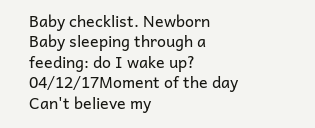Baby checklist. Newborn
Baby sleeping through a feeding: do I wake up?
04/12/17Moment of the day
Can't believe my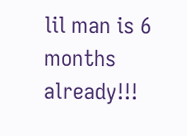lil man is 6 months already!!!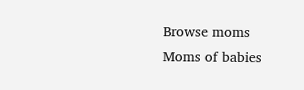Browse moms
Moms of babies